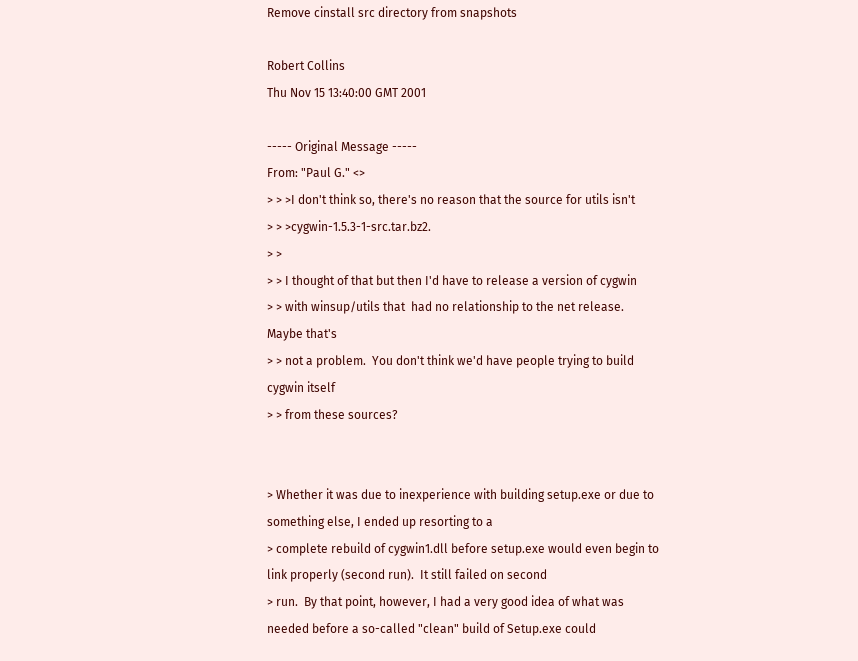Remove cinstall src directory from snapshots

Robert Collins
Thu Nov 15 13:40:00 GMT 2001

----- Original Message -----
From: "Paul G." <>
> > >I don't think so, there's no reason that the source for utils isn't
> > >cygwin-1.5.3-1-src.tar.bz2.
> >
> > I thought of that but then I'd have to release a version of cygwin
> > with winsup/utils that  had no relationship to the net release.
Maybe that's
> > not a problem.  You don't think we'd have people trying to build
cygwin itself
> > from these sources?


> Whether it was due to inexperience with building setup.exe or due to
something else, I ended up resorting to a
> complete rebuild of cygwin1.dll before setup.exe would even begin to
link properly (second run).  It still failed on second
> run.  By that point, however, I had a very good idea of what was
needed before a so-called "clean" build of Setup.exe could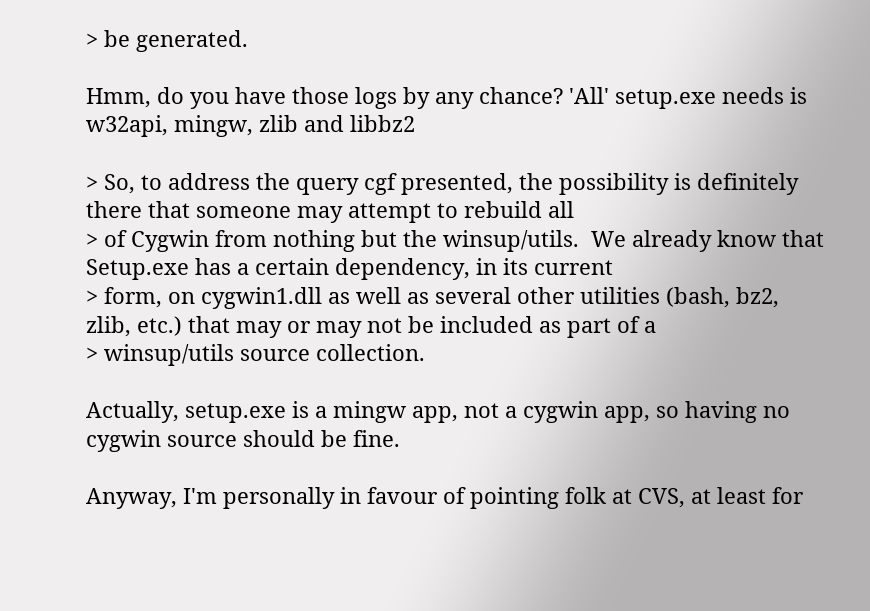> be generated.

Hmm, do you have those logs by any chance? 'All' setup.exe needs is
w32api, mingw, zlib and libbz2

> So, to address the query cgf presented, the possibility is definitely
there that someone may attempt to rebuild all
> of Cygwin from nothing but the winsup/utils.  We already know that
Setup.exe has a certain dependency, in its current
> form, on cygwin1.dll as well as several other utilities (bash, bz2,
zlib, etc.) that may or may not be included as part of a
> winsup/utils source collection.

Actually, setup.exe is a mingw app, not a cygwin app, so having no
cygwin source should be fine.

Anyway, I'm personally in favour of pointing folk at CVS, at least for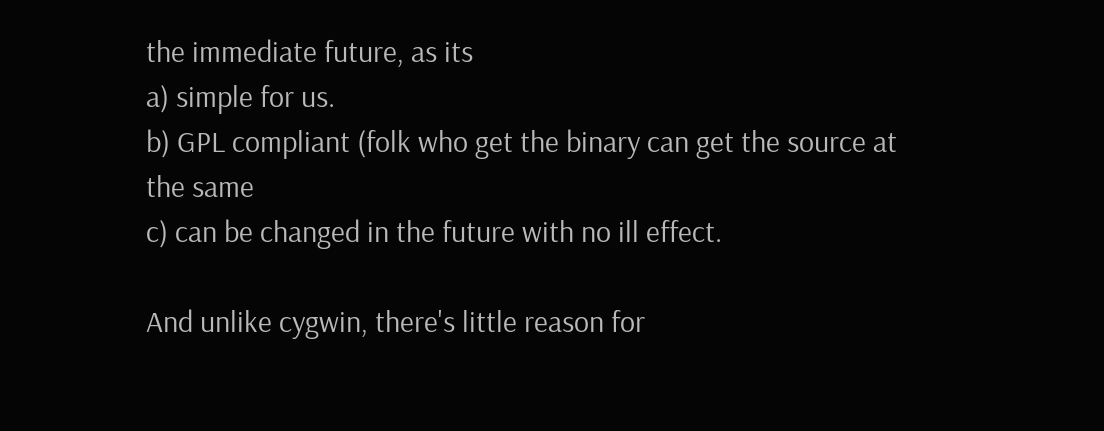the immediate future, as its
a) simple for us.
b) GPL compliant (folk who get the binary can get the source at the same
c) can be changed in the future with no ill effect.

And unlike cygwin, there's little reason for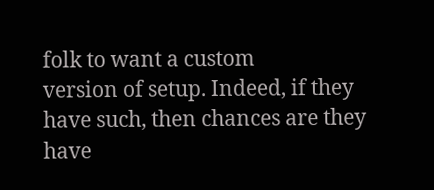folk to want a custom
version of setup. Indeed, if they have such, then chances are they have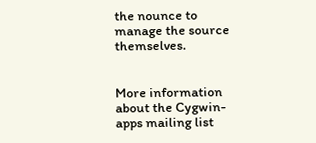the nounce to manage the source themselves.


More information about the Cygwin-apps mailing list